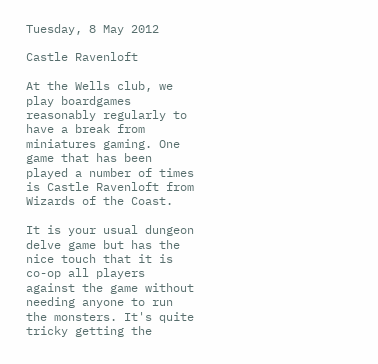Tuesday, 8 May 2012

Castle Ravenloft

At the Wells club, we play boardgames reasonably regularly to have a break from miniatures gaming. One game that has been played a number of times is Castle Ravenloft from Wizards of the Coast.

It is your usual dungeon delve game but has the nice touch that it is co-op all players against the game without needing anyone to run the monsters. It's quite tricky getting the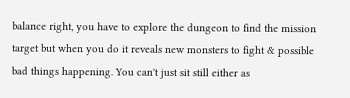balance right, you have to explore the dungeon to find the mission target but when you do it reveals new monsters to fight & possible bad things happening. You can't just sit still either as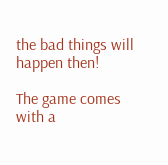the bad things will happen then!

The game comes with a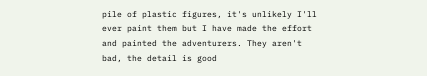pile of plastic figures, it's unlikely I'll ever paint them but I have made the effort and painted the adventurers. They aren't bad, the detail is good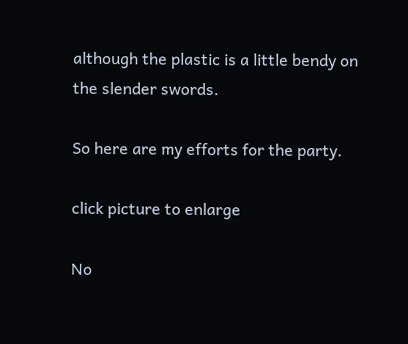although the plastic is a little bendy on the slender swords.

So here are my efforts for the party.

click picture to enlarge

No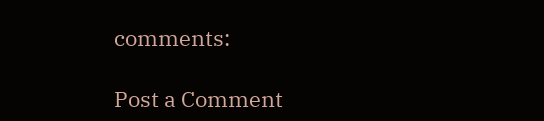comments:

Post a Comment